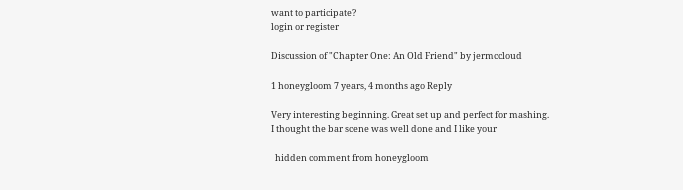want to participate?
login or register

Discussion of "Chapter One: An Old Friend" by jermccloud

1 honeygloom 7 years, 4 months ago Reply

Very interesting beginning. Great set up and perfect for mashing.
I thought the bar scene was well done and I like your

  hidden comment from honeygloom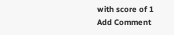with score of 1
Add Comment